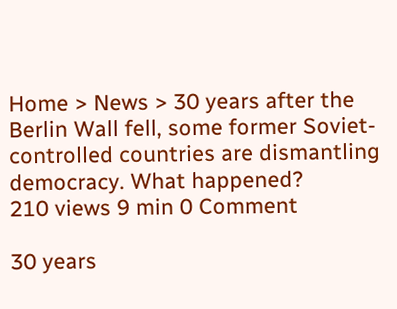Home > News > 30 years after the Berlin Wall fell, some former Soviet-controlled countries are dismantling democracy. What happened?
210 views 9 min 0 Comment

30 years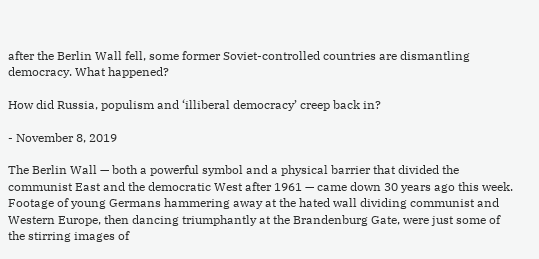after the Berlin Wall fell, some former Soviet-controlled countries are dismantling democracy. What happened?

How did Russia, populism and ‘illiberal democracy’ creep back in?

- November 8, 2019

The Berlin Wall — both a powerful symbol and a physical barrier that divided the communist East and the democratic West after 1961 — came down 30 years ago this week. Footage of young Germans hammering away at the hated wall dividing communist and Western Europe, then dancing triumphantly at the Brandenburg Gate, were just some of the stirring images of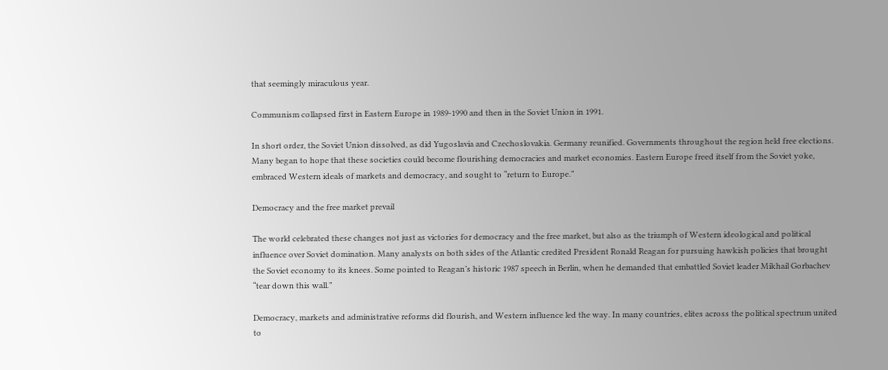that seemingly miraculous year.

Communism collapsed first in Eastern Europe in 1989-1990 and then in the Soviet Union in 1991.

In short order, the Soviet Union dissolved, as did Yugoslavia and Czechoslovakia. Germany reunified. Governments throughout the region held free elections. Many began to hope that these societies could become flourishing democracies and market economies. Eastern Europe freed itself from the Soviet yoke, embraced Western ideals of markets and democracy, and sought to “return to Europe.”

Democracy and the free market prevail

The world celebrated these changes not just as victories for democracy and the free market, but also as the triumph of Western ideological and political influence over Soviet domination. Many analysts on both sides of the Atlantic credited President Ronald Reagan for pursuing hawkish policies that brought the Soviet economy to its knees. Some pointed to Reagan’s historic 1987 speech in Berlin, when he demanded that embattled Soviet leader Mikhail Gorbachev “tear down this wall.”

Democracy, markets and administrative reforms did flourish, and Western influence led the way. In many countries, elites across the political spectrum united to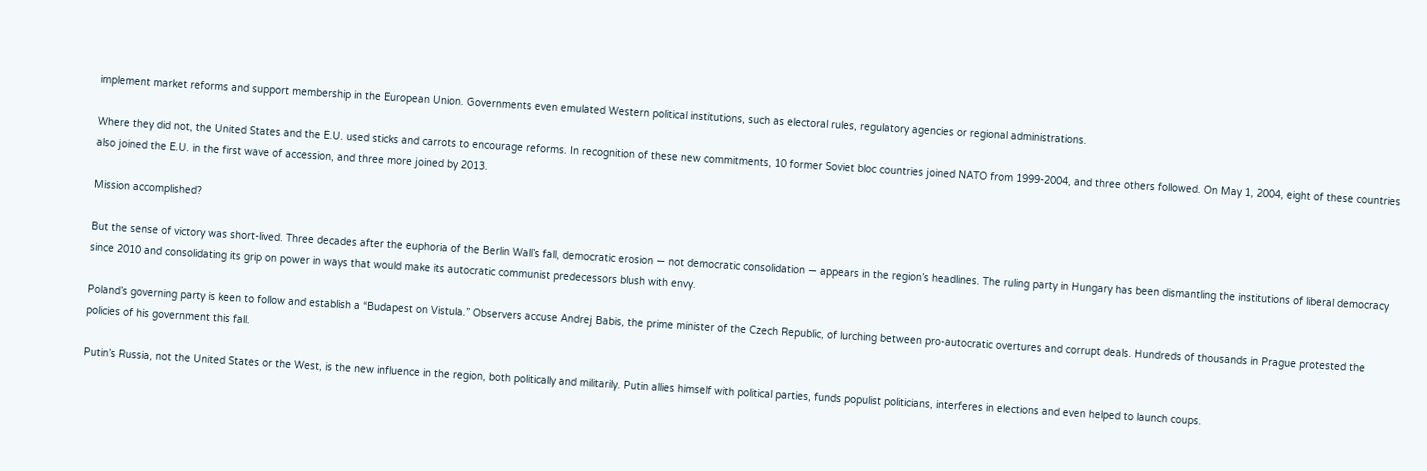implement market reforms and support membership in the European Union. Governments even emulated Western political institutions, such as electoral rules, regulatory agencies or regional administrations.

Where they did not, the United States and the E.U. used sticks and carrots to encourage reforms. In recognition of these new commitments, 10 former Soviet bloc countries joined NATO from 1999-2004, and three others followed. On May 1, 2004, eight of these countries also joined the E.U. in the first wave of accession, and three more joined by 2013.

Mission accomplished?

But the sense of victory was short-lived. Three decades after the euphoria of the Berlin Wall’s fall, democratic erosion — not democratic consolidation — appears in the region’s headlines. The ruling party in Hungary has been dismantling the institutions of liberal democracy since 2010 and consolidating its grip on power in ways that would make its autocratic communist predecessors blush with envy.

Poland’s governing party is keen to follow and establish a “Budapest on Vistula.” Observers accuse Andrej Babis, the prime minister of the Czech Republic, of lurching between pro-autocratic overtures and corrupt deals. Hundreds of thousands in Prague protested the policies of his government this fall.

Putin’s Russia, not the United States or the West, is the new influence in the region, both politically and militarily. Putin allies himself with political parties, funds populist politicians, interferes in elections and even helped to launch coups.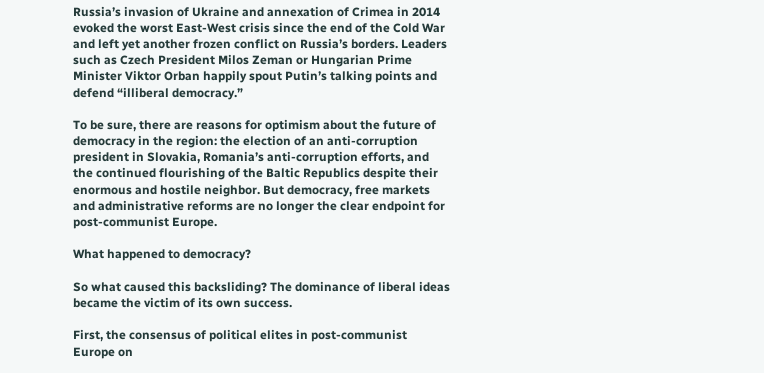Russia’s invasion of Ukraine and annexation of Crimea in 2014 evoked the worst East-West crisis since the end of the Cold War and left yet another frozen conflict on Russia’s borders. Leaders such as Czech President Milos Zeman or Hungarian Prime Minister Viktor Orban happily spout Putin’s talking points and defend “illiberal democracy.”

To be sure, there are reasons for optimism about the future of democracy in the region: the election of an anti-corruption president in Slovakia, Romania’s anti-corruption efforts, and the continued flourishing of the Baltic Republics despite their enormous and hostile neighbor. But democracy, free markets and administrative reforms are no longer the clear endpoint for post-communist Europe.

What happened to democracy?

So what caused this backsliding? The dominance of liberal ideas became the victim of its own success.

First, the consensus of political elites in post-communist Europe on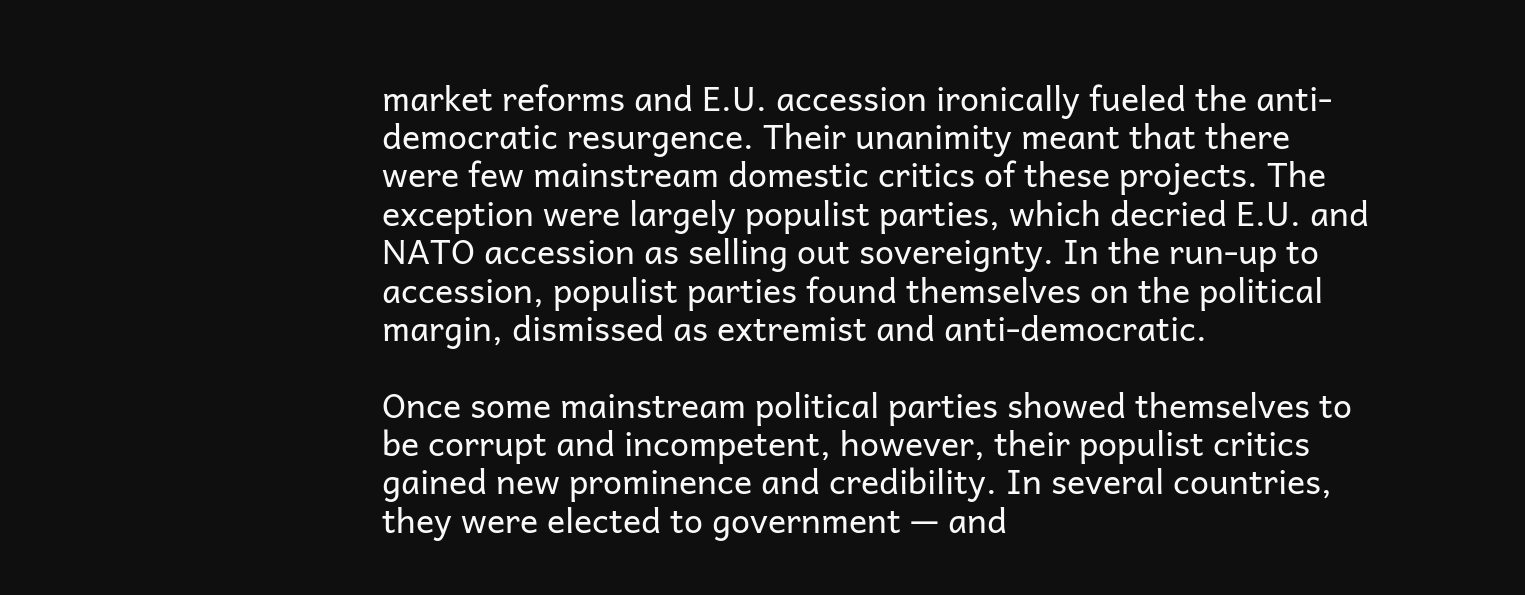market reforms and E.U. accession ironically fueled the anti-democratic resurgence. Their unanimity meant that there were few mainstream domestic critics of these projects. The exception were largely populist parties, which decried E.U. and NATO accession as selling out sovereignty. In the run-up to accession, populist parties found themselves on the political margin, dismissed as extremist and anti-democratic.

Once some mainstream political parties showed themselves to be corrupt and incompetent, however, their populist critics gained new prominence and credibility. In several countries, they were elected to government — and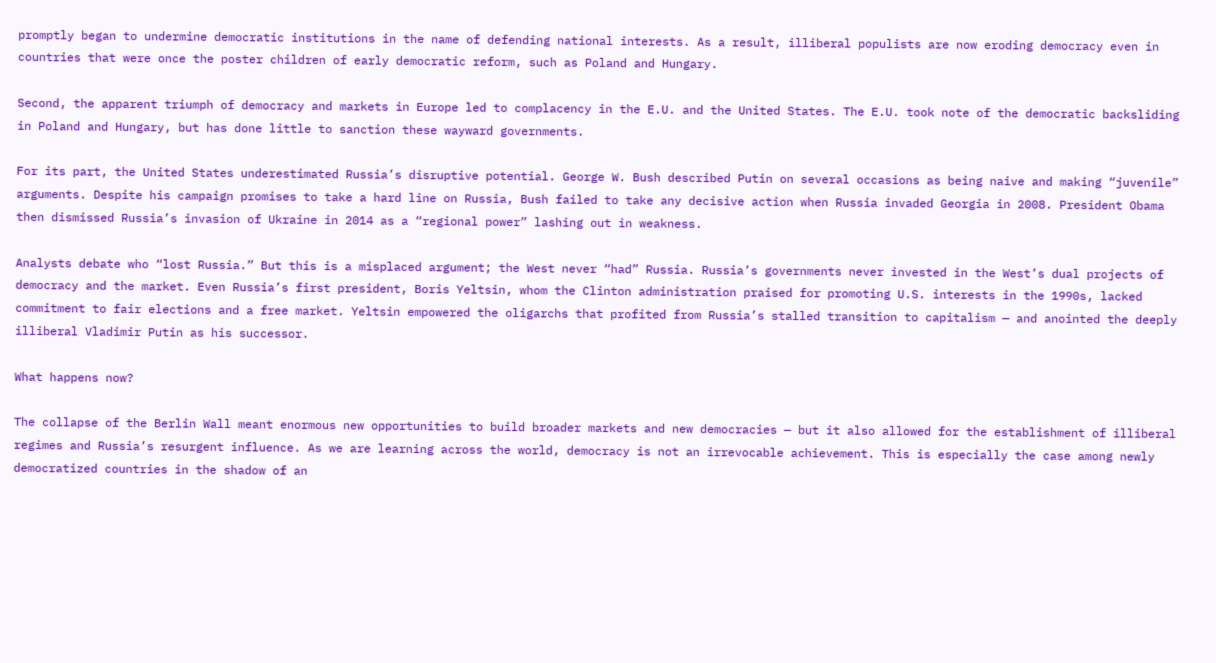promptly began to undermine democratic institutions in the name of defending national interests. As a result, illiberal populists are now eroding democracy even in countries that were once the poster children of early democratic reform, such as Poland and Hungary.

Second, the apparent triumph of democracy and markets in Europe led to complacency in the E.U. and the United States. The E.U. took note of the democratic backsliding in Poland and Hungary, but has done little to sanction these wayward governments.

For its part, the United States underestimated Russia’s disruptive potential. George W. Bush described Putin on several occasions as being naive and making “juvenile” arguments. Despite his campaign promises to take a hard line on Russia, Bush failed to take any decisive action when Russia invaded Georgia in 2008. President Obama then dismissed Russia’s invasion of Ukraine in 2014 as a “regional power” lashing out in weakness.

Analysts debate who “lost Russia.” But this is a misplaced argument; the West never “had” Russia. Russia’s governments never invested in the West’s dual projects of democracy and the market. Even Russia’s first president, Boris Yeltsin, whom the Clinton administration praised for promoting U.S. interests in the 1990s, lacked commitment to fair elections and a free market. Yeltsin empowered the oligarchs that profited from Russia’s stalled transition to capitalism — and anointed the deeply illiberal Vladimir Putin as his successor.

What happens now?

The collapse of the Berlin Wall meant enormous new opportunities to build broader markets and new democracies — but it also allowed for the establishment of illiberal regimes and Russia’s resurgent influence. As we are learning across the world, democracy is not an irrevocable achievement. This is especially the case among newly democratized countries in the shadow of an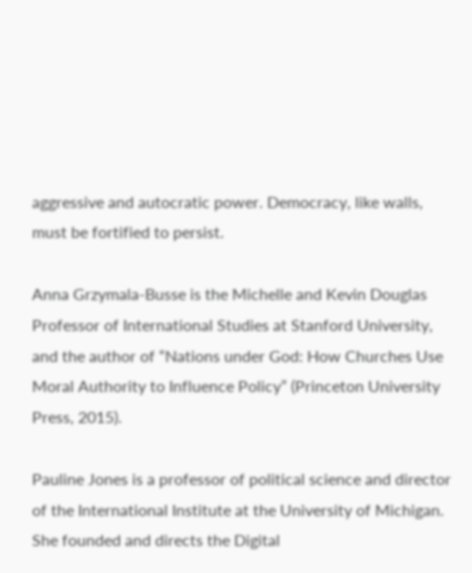aggressive and autocratic power. Democracy, like walls, must be fortified to persist.

Anna Grzymala-Busse is the Michelle and Kevin Douglas Professor of International Studies at Stanford University, and the author of “Nations under God: How Churches Use Moral Authority to Influence Policy” (Princeton University Press, 2015).

Pauline Jones is a professor of political science and director of the International Institute at the University of Michigan. She founded and directs the Digital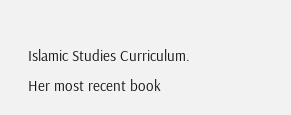Islamic Studies Curriculum. Her most recent book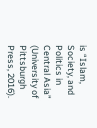is “Islam, Society, and Politics in Central Asia” (University of Pittsburgh Press, 2016).